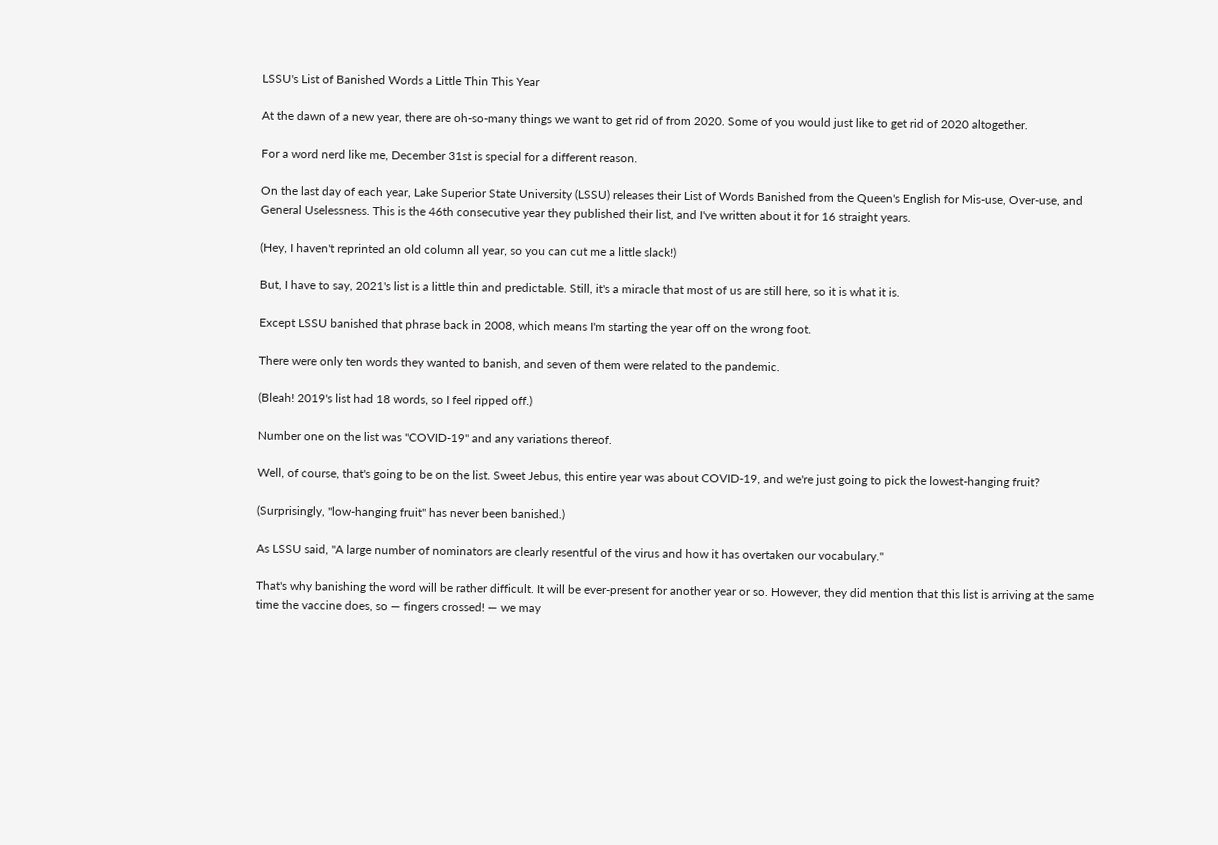LSSU's List of Banished Words a Little Thin This Year

At the dawn of a new year, there are oh-so-many things we want to get rid of from 2020. Some of you would just like to get rid of 2020 altogether.

For a word nerd like me, December 31st is special for a different reason.

On the last day of each year, Lake Superior State University (LSSU) releases their List of Words Banished from the Queen's English for Mis-use, Over-use, and General Uselessness. This is the 46th consecutive year they published their list, and I've written about it for 16 straight years.

(Hey, I haven't reprinted an old column all year, so you can cut me a little slack!)

But, I have to say, 2021's list is a little thin and predictable. Still, it's a miracle that most of us are still here, so it is what it is.

Except LSSU banished that phrase back in 2008, which means I'm starting the year off on the wrong foot.

There were only ten words they wanted to banish, and seven of them were related to the pandemic.

(Bleah! 2019's list had 18 words, so I feel ripped off.)

Number one on the list was "COVID-19" and any variations thereof.

Well, of course, that's going to be on the list. Sweet Jebus, this entire year was about COVID-19, and we're just going to pick the lowest-hanging fruit?

(Surprisingly, "low-hanging fruit" has never been banished.)

As LSSU said, "A large number of nominators are clearly resentful of the virus and how it has overtaken our vocabulary."

That's why banishing the word will be rather difficult. It will be ever-present for another year or so. However, they did mention that this list is arriving at the same time the vaccine does, so — fingers crossed! — we may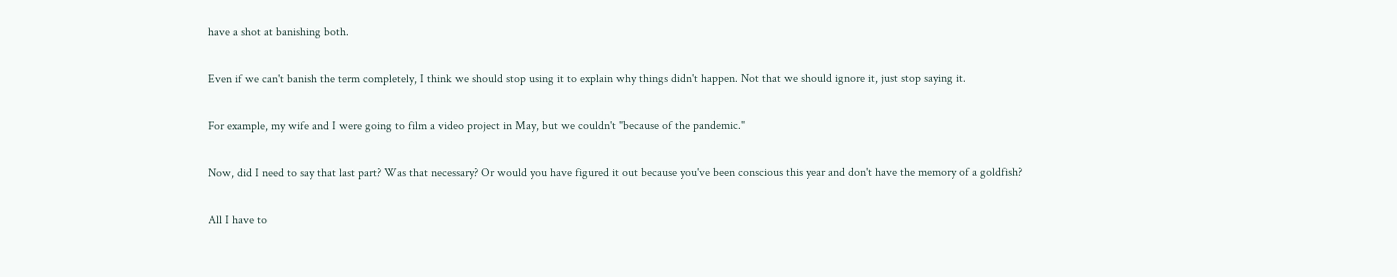have a shot at banishing both.

Even if we can't banish the term completely, I think we should stop using it to explain why things didn't happen. Not that we should ignore it, just stop saying it.

For example, my wife and I were going to film a video project in May, but we couldn't "because of the pandemic."

Now, did I need to say that last part? Was that necessary? Or would you have figured it out because you've been conscious this year and don't have the memory of a goldfish?

All I have to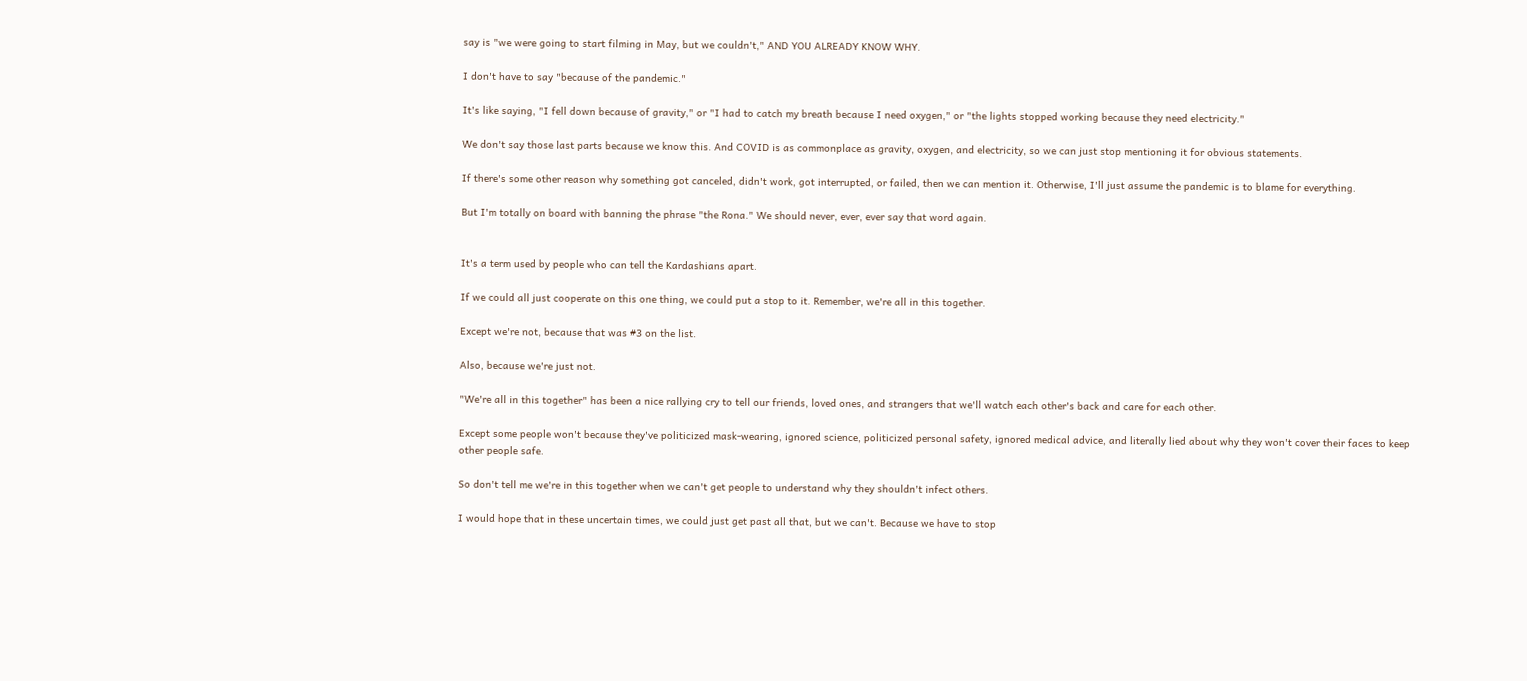say is "we were going to start filming in May, but we couldn't," AND YOU ALREADY KNOW WHY.

I don't have to say "because of the pandemic."

It's like saying, "I fell down because of gravity," or "I had to catch my breath because I need oxygen," or "the lights stopped working because they need electricity."

We don't say those last parts because we know this. And COVID is as commonplace as gravity, oxygen, and electricity, so we can just stop mentioning it for obvious statements.

If there's some other reason why something got canceled, didn't work, got interrupted, or failed, then we can mention it. Otherwise, I'll just assume the pandemic is to blame for everything.

But I'm totally on board with banning the phrase "the Rona." We should never, ever, ever say that word again.


It's a term used by people who can tell the Kardashians apart.

If we could all just cooperate on this one thing, we could put a stop to it. Remember, we're all in this together.

Except we're not, because that was #3 on the list.

Also, because we're just not.

"We're all in this together" has been a nice rallying cry to tell our friends, loved ones, and strangers that we'll watch each other's back and care for each other.

Except some people won't because they've politicized mask-wearing, ignored science, politicized personal safety, ignored medical advice, and literally lied about why they won't cover their faces to keep other people safe.

So don't tell me we're in this together when we can't get people to understand why they shouldn't infect others.

I would hope that in these uncertain times, we could just get past all that, but we can't. Because we have to stop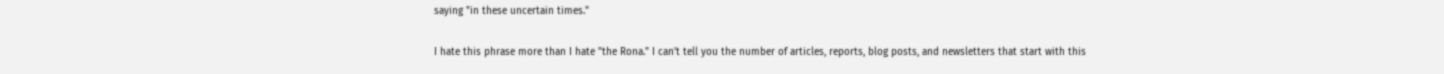saying "in these uncertain times."

I hate this phrase more than I hate "the Rona." I can't tell you the number of articles, reports, blog posts, and newsletters that start with this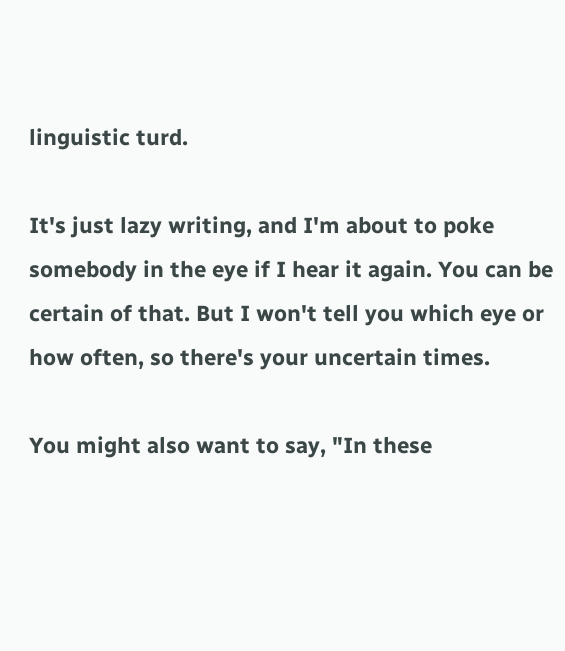linguistic turd.

It's just lazy writing, and I'm about to poke somebody in the eye if I hear it again. You can be certain of that. But I won't tell you which eye or how often, so there's your uncertain times.

You might also want to say, "In these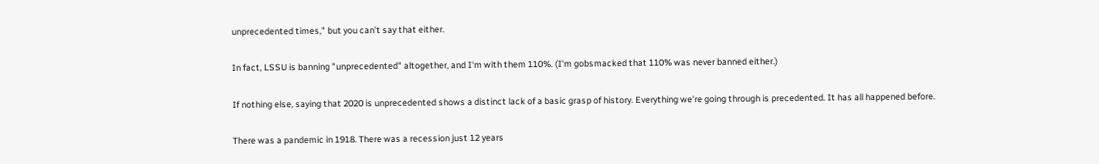unprecedented times," but you can't say that either.

In fact, LSSU is banning "unprecedented" altogether, and I'm with them 110%. (I'm gobsmacked that 110% was never banned either.)

If nothing else, saying that 2020 is unprecedented shows a distinct lack of a basic grasp of history. Everything we're going through is precedented. It has all happened before.

There was a pandemic in 1918. There was a recession just 12 years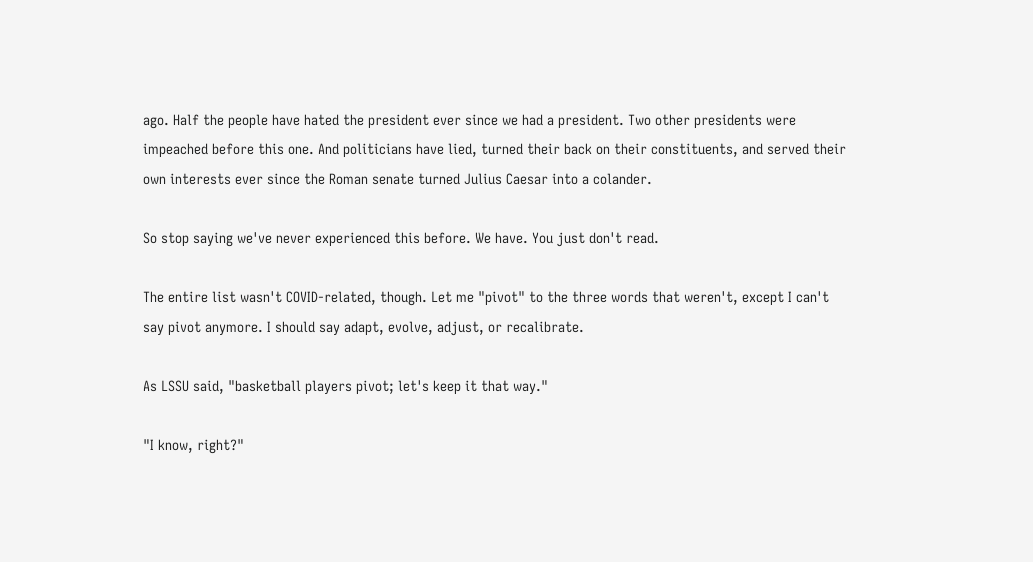ago. Half the people have hated the president ever since we had a president. Two other presidents were impeached before this one. And politicians have lied, turned their back on their constituents, and served their own interests ever since the Roman senate turned Julius Caesar into a colander.

So stop saying we've never experienced this before. We have. You just don't read.

The entire list wasn't COVID-related, though. Let me "pivot" to the three words that weren't, except I can't say pivot anymore. I should say adapt, evolve, adjust, or recalibrate.

As LSSU said, "basketball players pivot; let's keep it that way."

"I know, right?"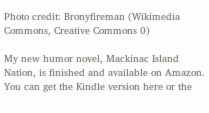Photo credit: Bronyfireman (Wikimedia Commons, Creative Commons 0)

My new humor novel, Mackinac Island Nation, is finished and available on Amazon. You can get the Kindle version here or the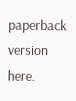paperback version here.